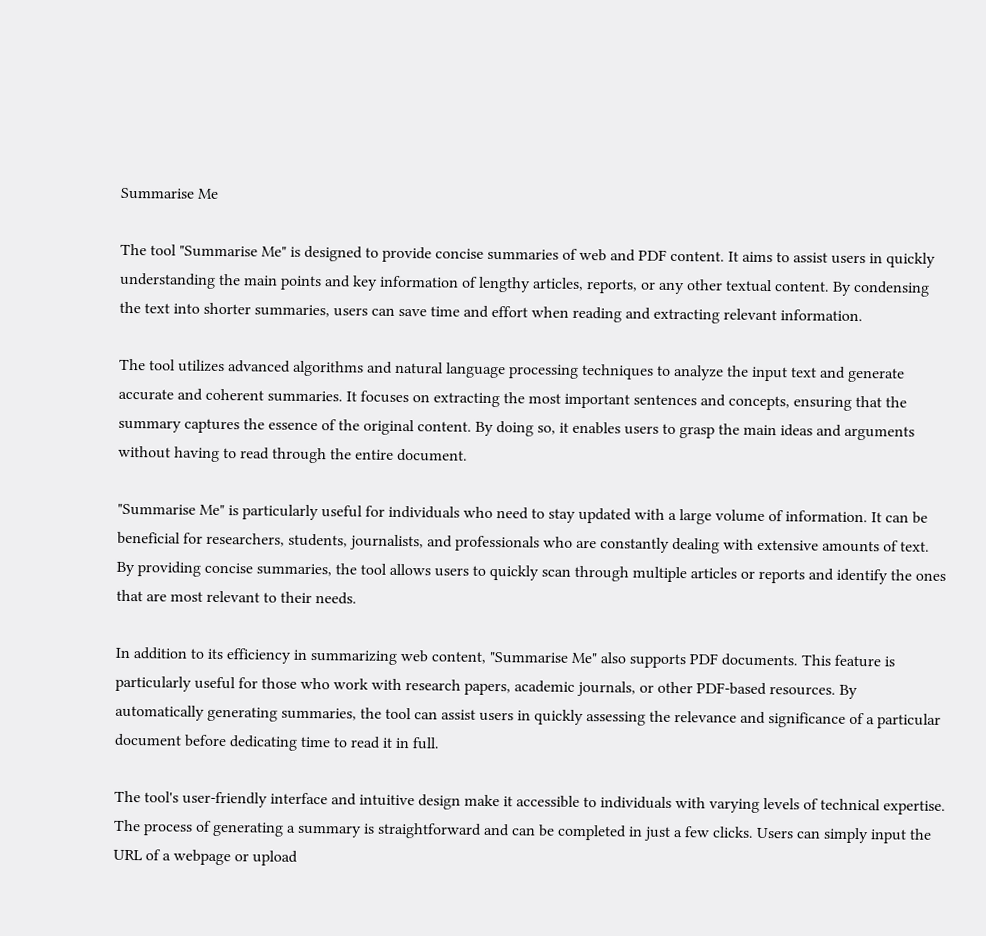Summarise Me

The tool "Summarise Me" is designed to provide concise summaries of web and PDF content. It aims to assist users in quickly understanding the main points and key information of lengthy articles, reports, or any other textual content. By condensing the text into shorter summaries, users can save time and effort when reading and extracting relevant information.

The tool utilizes advanced algorithms and natural language processing techniques to analyze the input text and generate accurate and coherent summaries. It focuses on extracting the most important sentences and concepts, ensuring that the summary captures the essence of the original content. By doing so, it enables users to grasp the main ideas and arguments without having to read through the entire document.

"Summarise Me" is particularly useful for individuals who need to stay updated with a large volume of information. It can be beneficial for researchers, students, journalists, and professionals who are constantly dealing with extensive amounts of text. By providing concise summaries, the tool allows users to quickly scan through multiple articles or reports and identify the ones that are most relevant to their needs.

In addition to its efficiency in summarizing web content, "Summarise Me" also supports PDF documents. This feature is particularly useful for those who work with research papers, academic journals, or other PDF-based resources. By automatically generating summaries, the tool can assist users in quickly assessing the relevance and significance of a particular document before dedicating time to read it in full.

The tool's user-friendly interface and intuitive design make it accessible to individuals with varying levels of technical expertise. The process of generating a summary is straightforward and can be completed in just a few clicks. Users can simply input the URL of a webpage or upload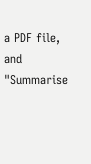a PDF file, and "Summarise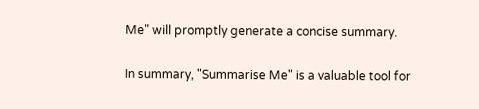Me" will promptly generate a concise summary.

In summary, "Summarise Me" is a valuable tool for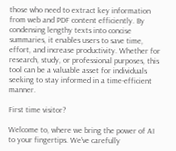those who need to extract key information from web and PDF content efficiently. By condensing lengthy texts into concise summaries, it enables users to save time, effort, and increase productivity. Whether for research, study, or professional purposes, this tool can be a valuable asset for individuals seeking to stay informed in a time-efficient manner.

First time visitor?

Welcome to, where we bring the power of AI to your fingertips. We've carefully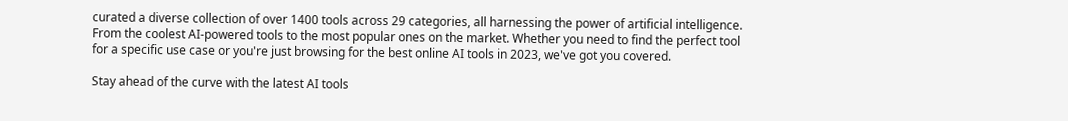curated a diverse collection of over 1400 tools across 29 categories, all harnessing the power of artificial intelligence. From the coolest AI-powered tools to the most popular ones on the market. Whether you need to find the perfect tool for a specific use case or you're just browsing for the best online AI tools in 2023, we've got you covered.

Stay ahead of the curve with the latest AI tools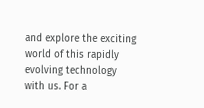and explore the exciting world of this rapidly evolving technology with us. For a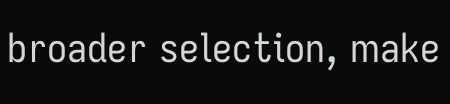broader selection, make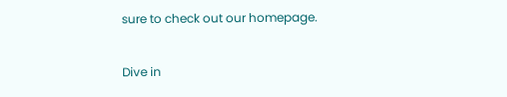sure to check out our homepage.

Dive in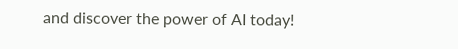and discover the power of AI today!